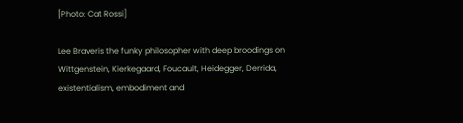[Photo: Cat Rossi]

Lee Braveris the funky philosopher with deep broodings on Wittgenstein, Kierkegaard, Foucault, Heidegger, Derrida, existentialism, embodiment and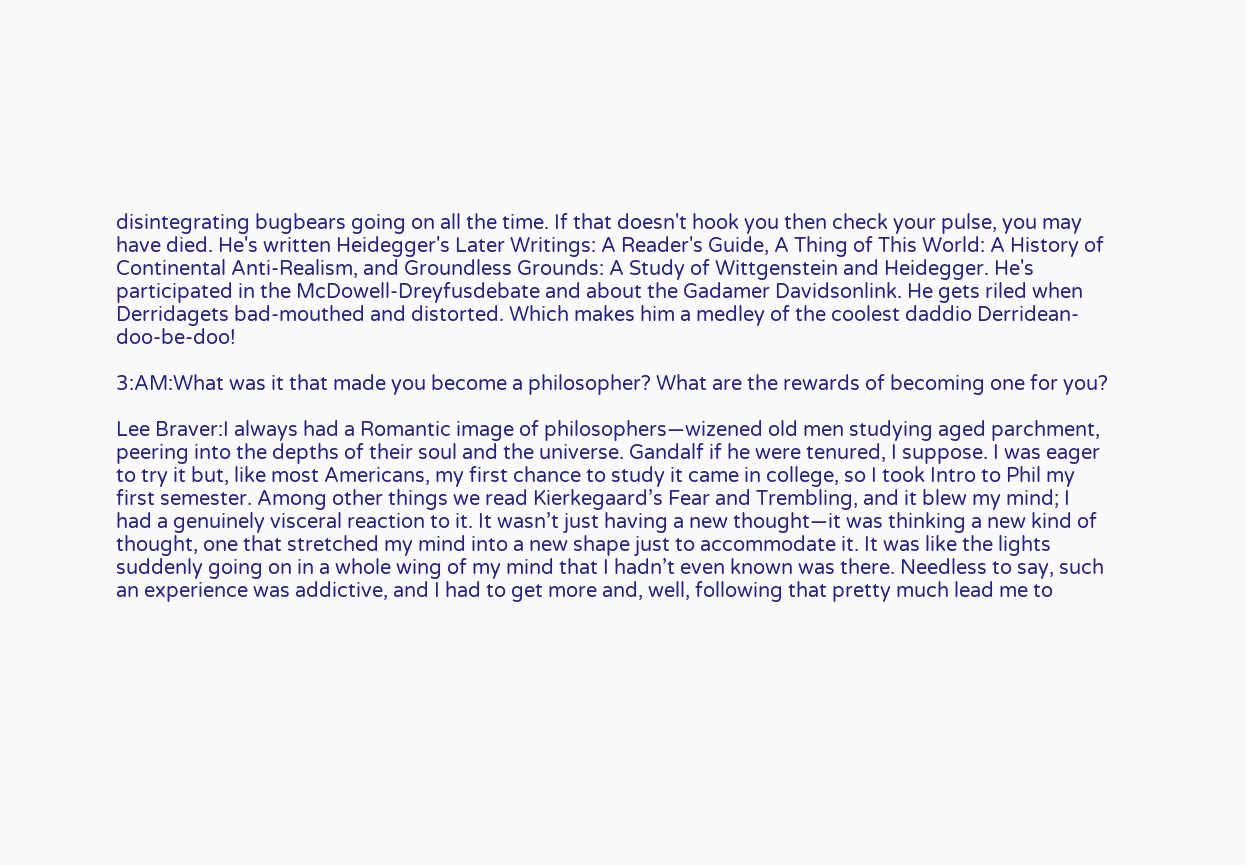disintegrating bugbears going on all the time. If that doesn't hook you then check your pulse, you may have died. He's written Heidegger's Later Writings: A Reader's Guide, A Thing of This World: A History of Continental Anti-Realism, and Groundless Grounds: A Study of Wittgenstein and Heidegger. He's participated in the McDowell-Dreyfusdebate and about the Gadamer Davidsonlink. He gets riled when Derridagets bad-mouthed and distorted. Which makes him a medley of the coolest daddio Derridean-doo-be-doo!

3:AM:What was it that made you become a philosopher? What are the rewards of becoming one for you?

Lee Braver:I always had a Romantic image of philosophers—wizened old men studying aged parchment, peering into the depths of their soul and the universe. Gandalf if he were tenured, I suppose. I was eager to try it but, like most Americans, my first chance to study it came in college, so I took Intro to Phil my first semester. Among other things we read Kierkegaard’s Fear and Trembling, and it blew my mind; I had a genuinely visceral reaction to it. It wasn’t just having a new thought—it was thinking a new kind of thought, one that stretched my mind into a new shape just to accommodate it. It was like the lights suddenly going on in a whole wing of my mind that I hadn’t even known was there. Needless to say, such an experience was addictive, and I had to get more and, well, following that pretty much lead me to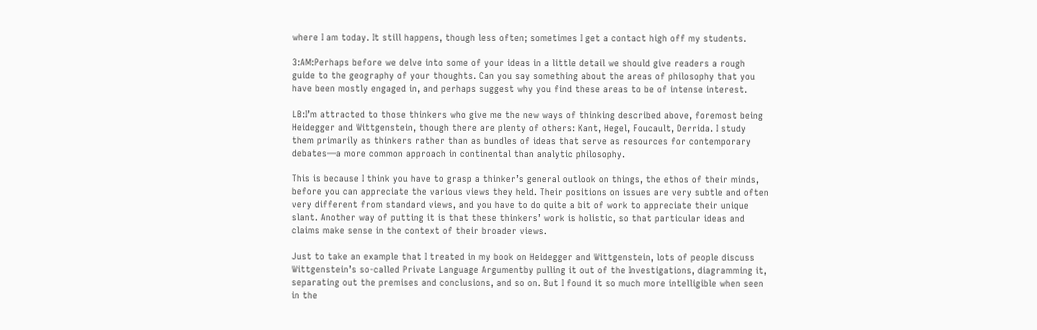where I am today. It still happens, though less often; sometimes I get a contact high off my students.

3:AM:Perhaps before we delve into some of your ideas in a little detail we should give readers a rough guide to the geography of your thoughts. Can you say something about the areas of philosophy that you have been mostly engaged in, and perhaps suggest why you find these areas to be of intense interest.

LB:I’m attracted to those thinkers who give me the new ways of thinking described above, foremost being Heidegger and Wittgenstein, though there are plenty of others: Kant, Hegel, Foucault, Derrida. I study them primarily as thinkers rather than as bundles of ideas that serve as resources for contemporary debates—a more common approach in continental than analytic philosophy.

This is because I think you have to grasp a thinker’s general outlook on things, the ethos of their minds, before you can appreciate the various views they held. Their positions on issues are very subtle and often very different from standard views, and you have to do quite a bit of work to appreciate their unique slant. Another way of putting it is that these thinkers’ work is holistic, so that particular ideas and claims make sense in the context of their broader views.

Just to take an example that I treated in my book on Heidegger and Wittgenstein, lots of people discuss Wittgenstein’s so-called Private Language Argumentby pulling it out of the Investigations, diagramming it, separating out the premises and conclusions, and so on. But I found it so much more intelligible when seen in the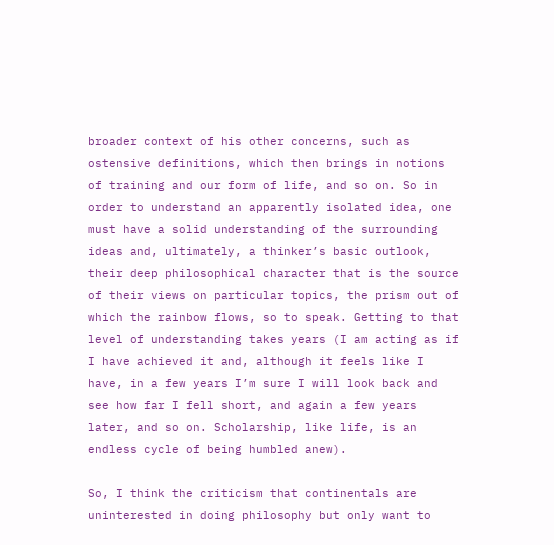broader context of his other concerns, such as ostensive definitions, which then brings in notions of training and our form of life, and so on. So in order to understand an apparently isolated idea, one must have a solid understanding of the surrounding ideas and, ultimately, a thinker’s basic outlook, their deep philosophical character that is the source of their views on particular topics, the prism out of which the rainbow flows, so to speak. Getting to that level of understanding takes years (I am acting as if I have achieved it and, although it feels like I have, in a few years I’m sure I will look back and see how far I fell short, and again a few years later, and so on. Scholarship, like life, is an endless cycle of being humbled anew).

So, I think the criticism that continentals are uninterested in doing philosophy but only want to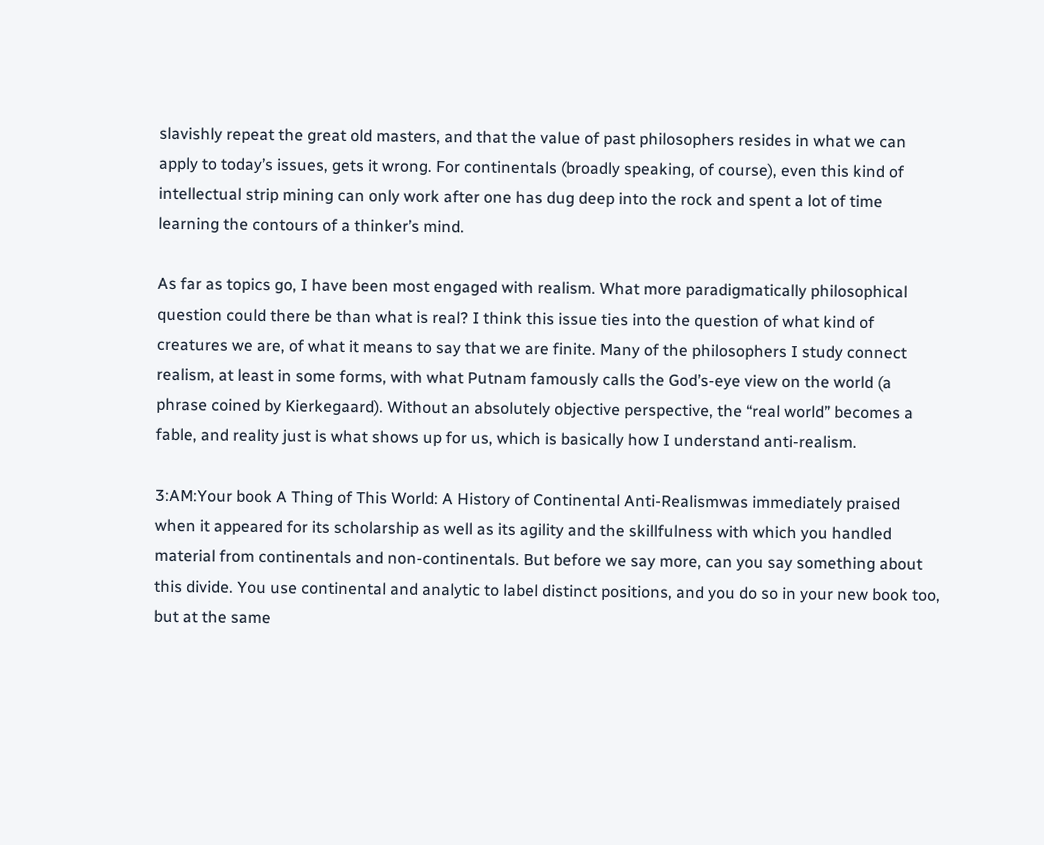slavishly repeat the great old masters, and that the value of past philosophers resides in what we can apply to today’s issues, gets it wrong. For continentals (broadly speaking, of course), even this kind of intellectual strip mining can only work after one has dug deep into the rock and spent a lot of time learning the contours of a thinker’s mind.

As far as topics go, I have been most engaged with realism. What more paradigmatically philosophical question could there be than what is real? I think this issue ties into the question of what kind of creatures we are, of what it means to say that we are finite. Many of the philosophers I study connect realism, at least in some forms, with what Putnam famously calls the God’s-eye view on the world (a phrase coined by Kierkegaard). Without an absolutely objective perspective, the “real world” becomes a fable, and reality just is what shows up for us, which is basically how I understand anti-realism.

3:AM:Your book A Thing of This World: A History of Continental Anti-Realismwas immediately praised when it appeared for its scholarship as well as its agility and the skillfulness with which you handled material from continentals and non-continentals. But before we say more, can you say something about this divide. You use continental and analytic to label distinct positions, and you do so in your new book too, but at the same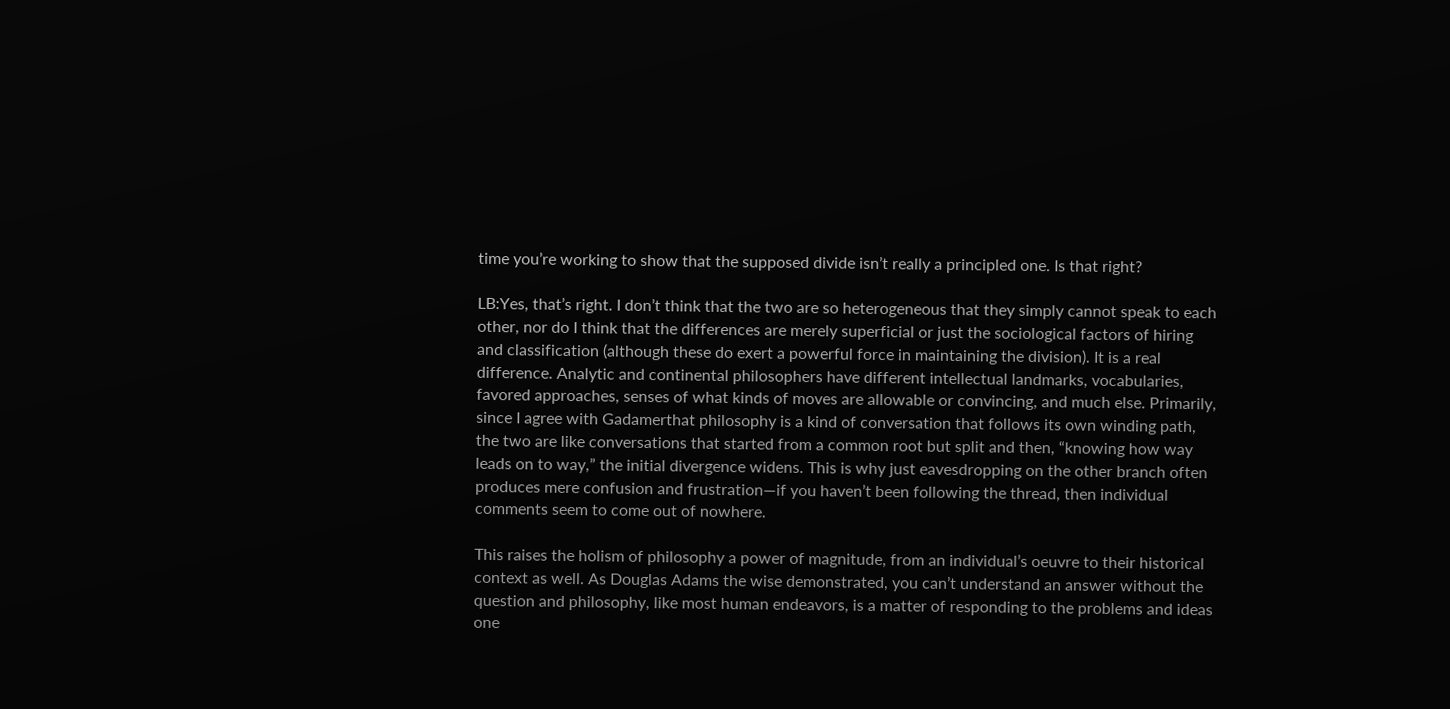time you’re working to show that the supposed divide isn’t really a principled one. Is that right?

LB:Yes, that’s right. I don’t think that the two are so heterogeneous that they simply cannot speak to each other, nor do I think that the differences are merely superficial or just the sociological factors of hiring and classification (although these do exert a powerful force in maintaining the division). It is a real difference. Analytic and continental philosophers have different intellectual landmarks, vocabularies, favored approaches, senses of what kinds of moves are allowable or convincing, and much else. Primarily, since I agree with Gadamerthat philosophy is a kind of conversation that follows its own winding path, the two are like conversations that started from a common root but split and then, “knowing how way leads on to way,” the initial divergence widens. This is why just eavesdropping on the other branch often produces mere confusion and frustration—if you haven’t been following the thread, then individual comments seem to come out of nowhere.

This raises the holism of philosophy a power of magnitude, from an individual’s oeuvre to their historical context as well. As Douglas Adams the wise demonstrated, you can’t understand an answer without the question and philosophy, like most human endeavors, is a matter of responding to the problems and ideas one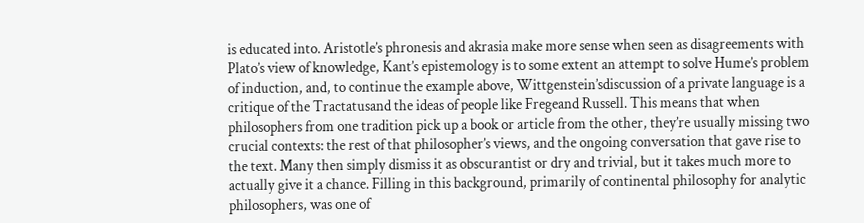is educated into. Aristotle’s phronesis and akrasia make more sense when seen as disagreements with Plato’s view of knowledge, Kant’s epistemology is to some extent an attempt to solve Hume’s problem of induction, and, to continue the example above, Wittgenstein’sdiscussion of a private language is a critique of the Tractatusand the ideas of people like Fregeand Russell. This means that when philosophers from one tradition pick up a book or article from the other, they’re usually missing two crucial contexts: the rest of that philosopher’s views, and the ongoing conversation that gave rise to the text. Many then simply dismiss it as obscurantist or dry and trivial, but it takes much more to actually give it a chance. Filling in this background, primarily of continental philosophy for analytic philosophers, was one of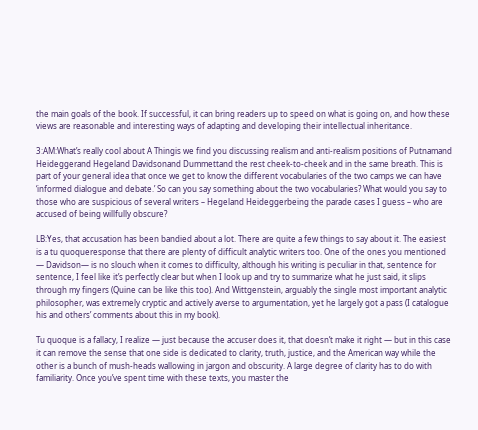the main goals of the book. If successful, it can bring readers up to speed on what is going on, and how these views are reasonable and interesting ways of adapting and developing their intellectual inheritance.

3:AM:What’s really cool about A Thingis we find you discussing realism and anti-realism positions of Putnamand Heideggerand Hegeland Davidsonand Dummettand the rest cheek-to-cheek and in the same breath. This is part of your general idea that once we get to know the different vocabularies of the two camps we can have ‘informed dialogue and debate.’ So can you say something about the two vocabularies? What would you say to those who are suspicious of several writers – Hegeland Heideggerbeing the parade cases I guess – who are accused of being willfully obscure?

LB:Yes, that accusation has been bandied about a lot. There are quite a few things to say about it. The easiest is a tu quoqueresponse that there are plenty of difficult analytic writers too. One of the ones you mentioned — Davidson— is no slouch when it comes to difficulty, although his writing is peculiar in that, sentence for sentence, I feel like it’s perfectly clear but when I look up and try to summarize what he just said, it slips through my fingers (Quine can be like this too). And Wittgenstein, arguably the single most important analytic philosopher, was extremely cryptic and actively averse to argumentation, yet he largely got a pass (I catalogue his and others’ comments about this in my book).

Tu quoque is a fallacy, I realize — just because the accuser does it, that doesn’t make it right — but in this case it can remove the sense that one side is dedicated to clarity, truth, justice, and the American way while the other is a bunch of mush-heads wallowing in jargon and obscurity. A large degree of clarity has to do with familiarity. Once you’ve spent time with these texts, you master the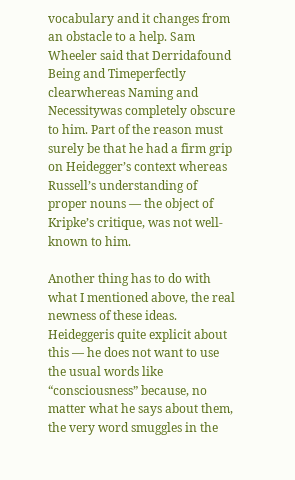vocabulary and it changes from an obstacle to a help. Sam Wheeler said that Derridafound Being and Timeperfectly clearwhereas Naming and Necessitywas completely obscure to him. Part of the reason must surely be that he had a firm grip on Heidegger’s context whereas Russell’s understanding of proper nouns — the object of Kripke’s critique, was not well-known to him.

Another thing has to do with what I mentioned above, the real newness of these ideas. Heideggeris quite explicit about this — he does not want to use the usual words like “consciousness” because, no matter what he says about them, the very word smuggles in the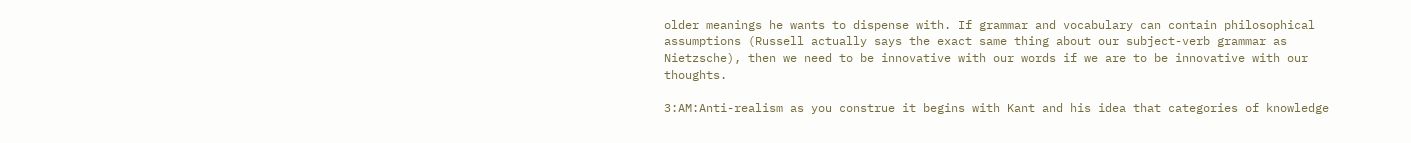older meanings he wants to dispense with. If grammar and vocabulary can contain philosophical assumptions (Russell actually says the exact same thing about our subject-verb grammar as Nietzsche), then we need to be innovative with our words if we are to be innovative with our thoughts.

3:AM:Anti-realism as you construe it begins with Kant and his idea that categories of knowledge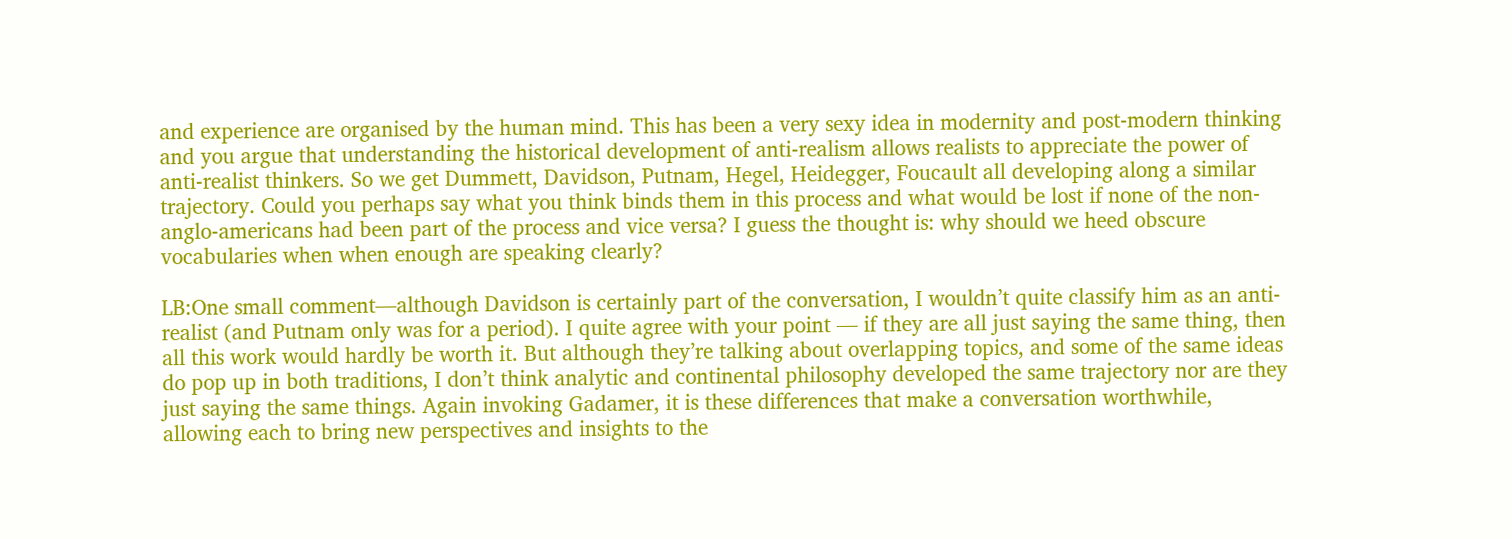and experience are organised by the human mind. This has been a very sexy idea in modernity and post-modern thinking and you argue that understanding the historical development of anti-realism allows realists to appreciate the power of anti-realist thinkers. So we get Dummett, Davidson, Putnam, Hegel, Heidegger, Foucault all developing along a similar trajectory. Could you perhaps say what you think binds them in this process and what would be lost if none of the non-anglo-americans had been part of the process and vice versa? I guess the thought is: why should we heed obscure vocabularies when when enough are speaking clearly?

LB:One small comment—although Davidson is certainly part of the conversation, I wouldn’t quite classify him as an anti-realist (and Putnam only was for a period). I quite agree with your point — if they are all just saying the same thing, then all this work would hardly be worth it. But although they’re talking about overlapping topics, and some of the same ideas do pop up in both traditions, I don’t think analytic and continental philosophy developed the same trajectory nor are they just saying the same things. Again invoking Gadamer, it is these differences that make a conversation worthwhile, allowing each to bring new perspectives and insights to the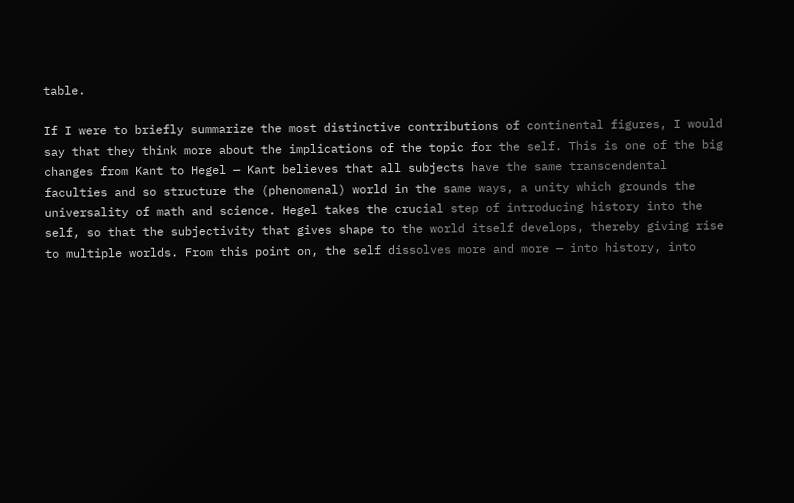table.

If I were to briefly summarize the most distinctive contributions of continental figures, I would say that they think more about the implications of the topic for the self. This is one of the big changes from Kant to Hegel — Kant believes that all subjects have the same transcendental faculties and so structure the (phenomenal) world in the same ways, a unity which grounds the universality of math and science. Hegel takes the crucial step of introducing history into the self, so that the subjectivity that gives shape to the world itself develops, thereby giving rise to multiple worlds. From this point on, the self dissolves more and more — into history, into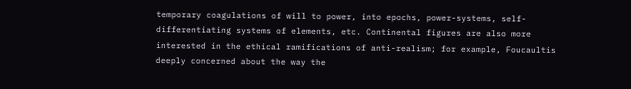temporary coagulations of will to power, into epochs, power-systems, self-differentiating systems of elements, etc. Continental figures are also more interested in the ethical ramifications of anti-realism; for example, Foucaultis deeply concerned about the way the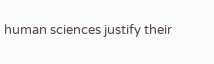human sciences justify their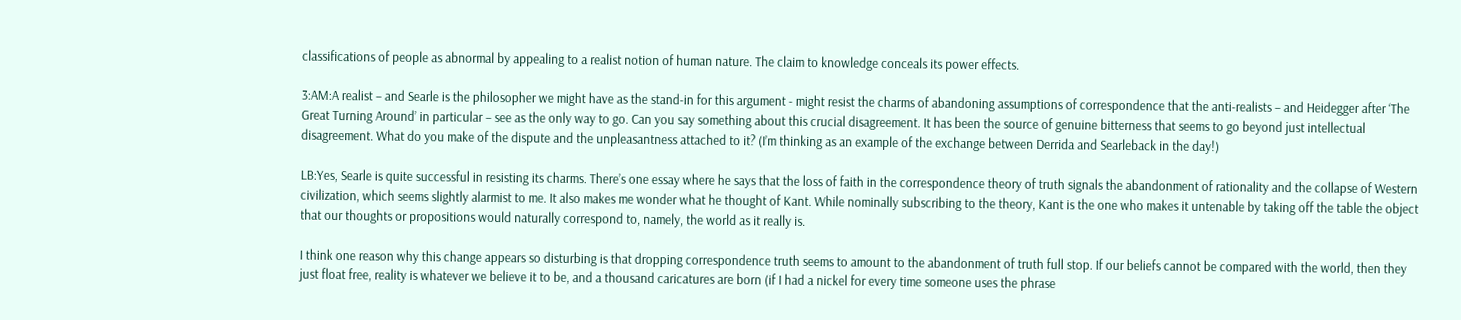classifications of people as abnormal by appealing to a realist notion of human nature. The claim to knowledge conceals its power effects.

3:AM:A realist – and Searle is the philosopher we might have as the stand-in for this argument - might resist the charms of abandoning assumptions of correspondence that the anti-realists – and Heidegger after ‘The Great Turning Around’ in particular – see as the only way to go. Can you say something about this crucial disagreement. It has been the source of genuine bitterness that seems to go beyond just intellectual disagreement. What do you make of the dispute and the unpleasantness attached to it? (I’m thinking as an example of the exchange between Derrida and Searleback in the day!)

LB:Yes, Searle is quite successful in resisting its charms. There’s one essay where he says that the loss of faith in the correspondence theory of truth signals the abandonment of rationality and the collapse of Western civilization, which seems slightly alarmist to me. It also makes me wonder what he thought of Kant. While nominally subscribing to the theory, Kant is the one who makes it untenable by taking off the table the object that our thoughts or propositions would naturally correspond to, namely, the world as it really is.

I think one reason why this change appears so disturbing is that dropping correspondence truth seems to amount to the abandonment of truth full stop. If our beliefs cannot be compared with the world, then they just float free, reality is whatever we believe it to be, and a thousand caricatures are born (if I had a nickel for every time someone uses the phrase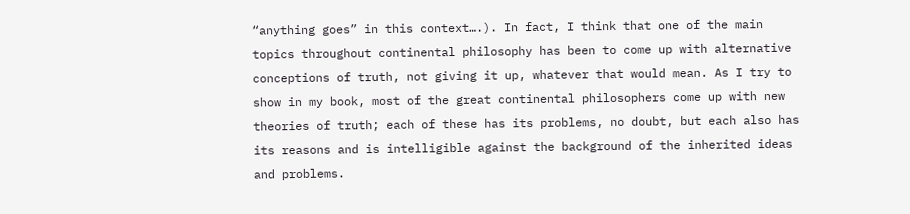“anything goes” in this context….). In fact, I think that one of the main topics throughout continental philosophy has been to come up with alternative conceptions of truth, not giving it up, whatever that would mean. As I try to show in my book, most of the great continental philosophers come up with new theories of truth; each of these has its problems, no doubt, but each also has its reasons and is intelligible against the background of the inherited ideas and problems.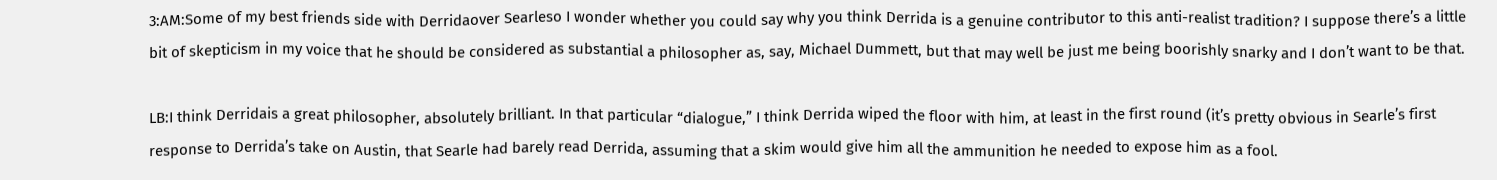3:AM:Some of my best friends side with Derridaover Searleso I wonder whether you could say why you think Derrida is a genuine contributor to this anti-realist tradition? I suppose there’s a little bit of skepticism in my voice that he should be considered as substantial a philosopher as, say, Michael Dummett, but that may well be just me being boorishly snarky and I don’t want to be that.

LB:I think Derridais a great philosopher, absolutely brilliant. In that particular “dialogue,” I think Derrida wiped the floor with him, at least in the first round (it’s pretty obvious in Searle’s first response to Derrida’s take on Austin, that Searle had barely read Derrida, assuming that a skim would give him all the ammunition he needed to expose him as a fool.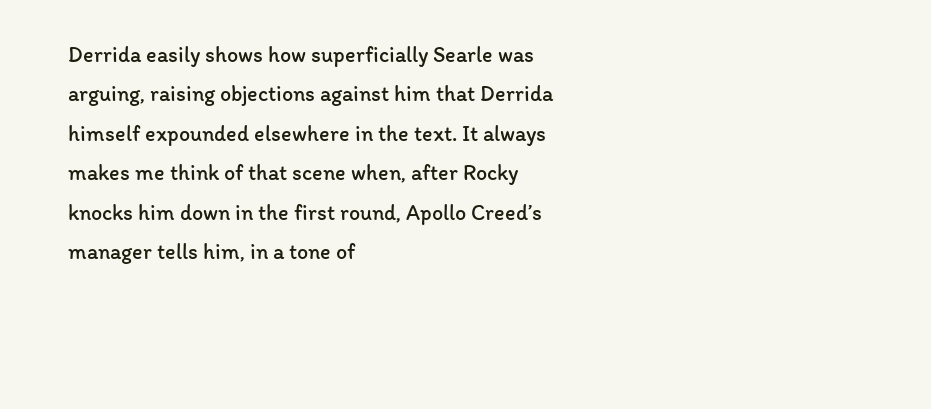Derrida easily shows how superficially Searle was arguing, raising objections against him that Derrida himself expounded elsewhere in the text. It always makes me think of that scene when, after Rocky knocks him down in the first round, Apollo Creed’s manager tells him, in a tone of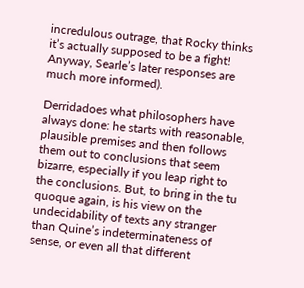incredulous outrage, that Rocky thinks it’s actually supposed to be a fight! Anyway, Searle’s later responses are much more informed).

Derridadoes what philosophers have always done: he starts with reasonable, plausible premises and then follows them out to conclusions that seem bizarre, especially if you leap right to the conclusions. But, to bring in the tu quoque again, is his view on the undecidability of texts any stranger than Quine’s indeterminateness of sense, or even all that different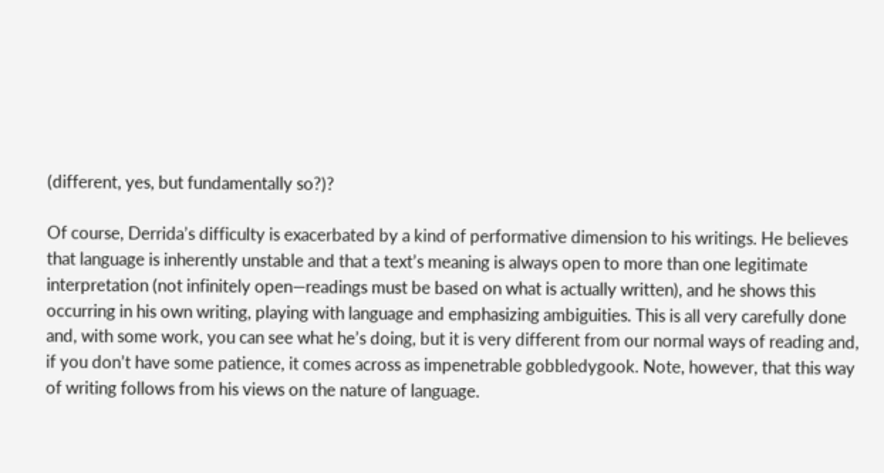(different, yes, but fundamentally so?)?

Of course, Derrida’s difficulty is exacerbated by a kind of performative dimension to his writings. He believes that language is inherently unstable and that a text’s meaning is always open to more than one legitimate interpretation (not infinitely open—readings must be based on what is actually written), and he shows this occurring in his own writing, playing with language and emphasizing ambiguities. This is all very carefully done and, with some work, you can see what he’s doing, but it is very different from our normal ways of reading and, if you don’t have some patience, it comes across as impenetrable gobbledygook. Note, however, that this way of writing follows from his views on the nature of language.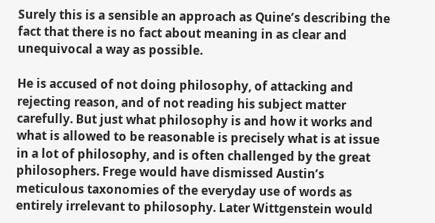Surely this is a sensible an approach as Quine’s describing the fact that there is no fact about meaning in as clear and unequivocal a way as possible.

He is accused of not doing philosophy, of attacking and rejecting reason, and of not reading his subject matter carefully. But just what philosophy is and how it works and what is allowed to be reasonable is precisely what is at issue in a lot of philosophy, and is often challenged by the great philosophers. Frege would have dismissed Austin’s meticulous taxonomies of the everyday use of words as entirely irrelevant to philosophy. Later Wittgenstein would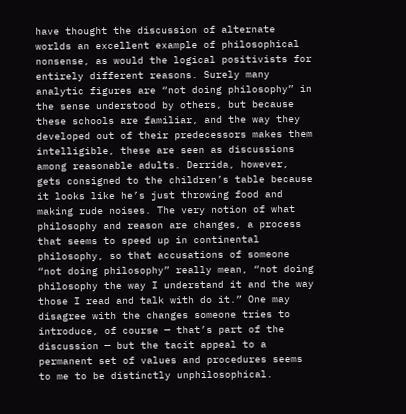have thought the discussion of alternate worlds an excellent example of philosophical nonsense, as would the logical positivists for entirely different reasons. Surely many analytic figures are “not doing philosophy” in the sense understood by others, but because these schools are familiar, and the way they developed out of their predecessors makes them intelligible, these are seen as discussions among reasonable adults. Derrida, however, gets consigned to the children’s table because it looks like he’s just throwing food and making rude noises. The very notion of what philosophy and reason are changes, a process that seems to speed up in continental philosophy, so that accusations of someone “not doing philosophy” really mean, “not doing philosophy the way I understand it and the way those I read and talk with do it.” One may disagree with the changes someone tries to introduce, of course — that’s part of the discussion — but the tacit appeal to a permanent set of values and procedures seems to me to be distinctly unphilosophical.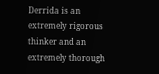Derrida is an extremely rigorous thinker and an extremely thorough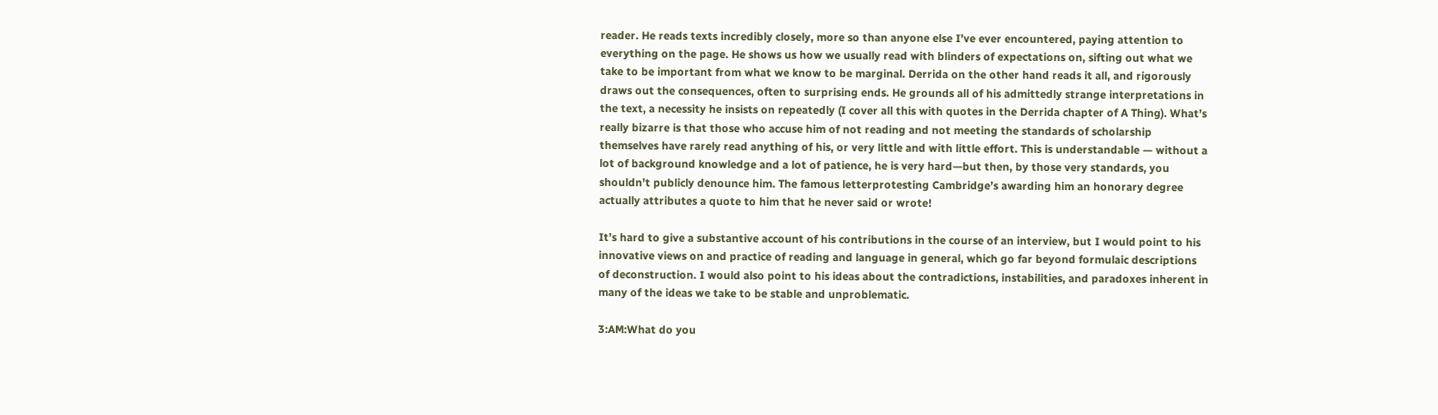reader. He reads texts incredibly closely, more so than anyone else I’ve ever encountered, paying attention to everything on the page. He shows us how we usually read with blinders of expectations on, sifting out what we take to be important from what we know to be marginal. Derrida on the other hand reads it all, and rigorously draws out the consequences, often to surprising ends. He grounds all of his admittedly strange interpretations in the text, a necessity he insists on repeatedly (I cover all this with quotes in the Derrida chapter of A Thing). What’s really bizarre is that those who accuse him of not reading and not meeting the standards of scholarship themselves have rarely read anything of his, or very little and with little effort. This is understandable — without a lot of background knowledge and a lot of patience, he is very hard—but then, by those very standards, you shouldn’t publicly denounce him. The famous letterprotesting Cambridge’s awarding him an honorary degree actually attributes a quote to him that he never said or wrote!

It’s hard to give a substantive account of his contributions in the course of an interview, but I would point to his innovative views on and practice of reading and language in general, which go far beyond formulaic descriptions of deconstruction. I would also point to his ideas about the contradictions, instabilities, and paradoxes inherent in many of the ideas we take to be stable and unproblematic.

3:AM:What do you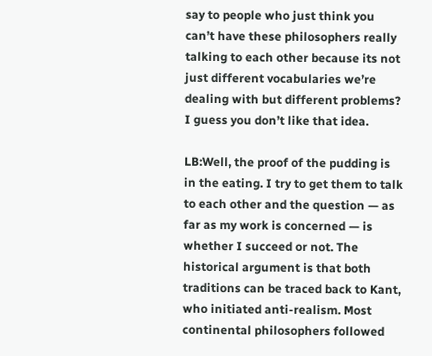say to people who just think you can’t have these philosophers really talking to each other because its not just different vocabularies we’re dealing with but different problems? I guess you don’t like that idea.

LB:Well, the proof of the pudding is in the eating. I try to get them to talk to each other and the question — as far as my work is concerned — is whether I succeed or not. The historical argument is that both traditions can be traced back to Kant, who initiated anti-realism. Most continental philosophers followed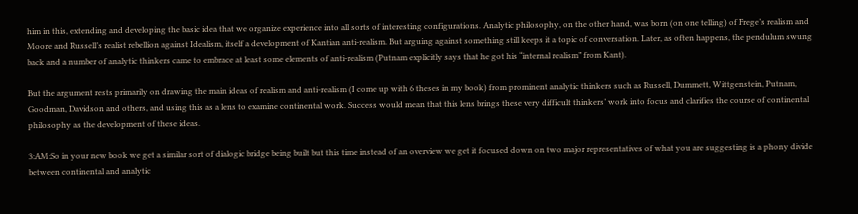him in this, extending and developing the basic idea that we organize experience into all sorts of interesting configurations. Analytic philosophy, on the other hand, was born (on one telling) of Frege’s realism and Moore and Russell’s realist rebellion against Idealism, itself a development of Kantian anti-realism. But arguing against something still keeps it a topic of conversation. Later, as often happens, the pendulum swung back and a number of analytic thinkers came to embrace at least some elements of anti-realism (Putnam explicitly says that he got his “internal realism” from Kant).

But the argument rests primarily on drawing the main ideas of realism and anti-realism (I come up with 6 theses in my book) from prominent analytic thinkers such as Russell, Dummett, Wittgenstein, Putnam, Goodman, Davidson and others, and using this as a lens to examine continental work. Success would mean that this lens brings these very difficult thinkers’ work into focus and clarifies the course of continental philosophy as the development of these ideas.

3:AM:So in your new book we get a similar sort of dialogic bridge being built but this time instead of an overview we get it focused down on two major representatives of what you are suggesting is a phony divide between continental and analytic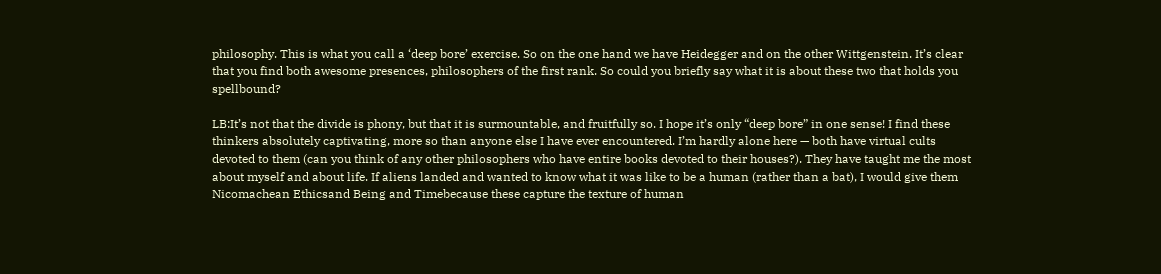philosophy. This is what you call a ‘deep bore’ exercise. So on the one hand we have Heidegger and on the other Wittgenstein. It’s clear that you find both awesome presences, philosophers of the first rank. So could you briefly say what it is about these two that holds you spellbound?

LB:It’s not that the divide is phony, but that it is surmountable, and fruitfully so. I hope it’s only “deep bore” in one sense! I find these thinkers absolutely captivating, more so than anyone else I have ever encountered. I’m hardly alone here — both have virtual cults devoted to them (can you think of any other philosophers who have entire books devoted to their houses?). They have taught me the most about myself and about life. If aliens landed and wanted to know what it was like to be a human (rather than a bat), I would give them Nicomachean Ethicsand Being and Timebecause these capture the texture of human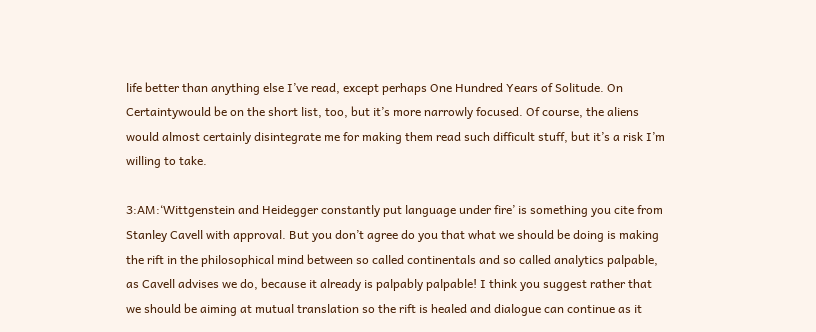life better than anything else I’ve read, except perhaps One Hundred Years of Solitude. On Certaintywould be on the short list, too, but it’s more narrowly focused. Of course, the aliens would almost certainly disintegrate me for making them read such difficult stuff, but it’s a risk I’m willing to take.

3:AM:‘Wittgenstein and Heidegger constantly put language under fire’ is something you cite from Stanley Cavell with approval. But you don’t agree do you that what we should be doing is making the rift in the philosophical mind between so called continentals and so called analytics palpable, as Cavell advises we do, because it already is palpably palpable! I think you suggest rather that we should be aiming at mutual translation so the rift is healed and dialogue can continue as it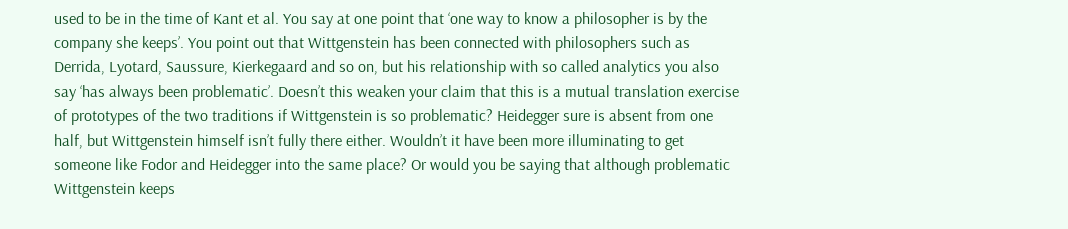used to be in the time of Kant et al. You say at one point that ‘one way to know a philosopher is by the company she keeps’. You point out that Wittgenstein has been connected with philosophers such as Derrida, Lyotard, Saussure, Kierkegaard and so on, but his relationship with so called analytics you also say ‘has always been problematic’. Doesn’t this weaken your claim that this is a mutual translation exercise of prototypes of the two traditions if Wittgenstein is so problematic? Heidegger sure is absent from one half, but Wittgenstein himself isn’t fully there either. Wouldn’t it have been more illuminating to get someone like Fodor and Heidegger into the same place? Or would you be saying that although problematic Wittgenstein keeps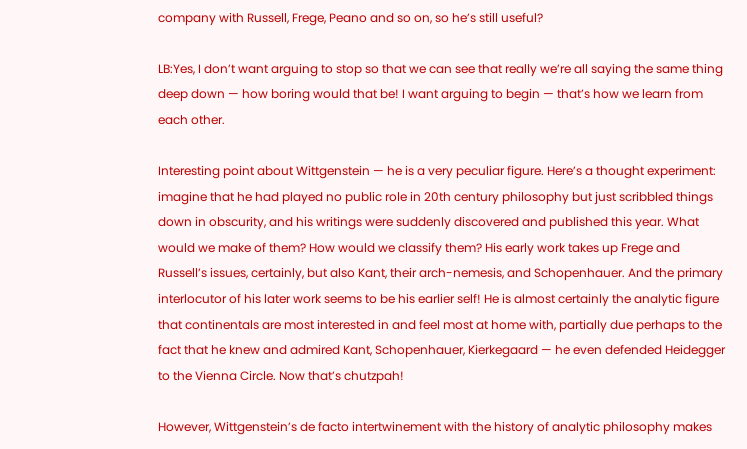company with Russell, Frege, Peano and so on, so he’s still useful?

LB:Yes, I don’t want arguing to stop so that we can see that really we’re all saying the same thing deep down — how boring would that be! I want arguing to begin — that’s how we learn from each other.

Interesting point about Wittgenstein — he is a very peculiar figure. Here’s a thought experiment: imagine that he had played no public role in 20th century philosophy but just scribbled things down in obscurity, and his writings were suddenly discovered and published this year. What would we make of them? How would we classify them? His early work takes up Frege and Russell’s issues, certainly, but also Kant, their arch-nemesis, and Schopenhauer. And the primary interlocutor of his later work seems to be his earlier self! He is almost certainly the analytic figure that continentals are most interested in and feel most at home with, partially due perhaps to the fact that he knew and admired Kant, Schopenhauer, Kierkegaard — he even defended Heidegger to the Vienna Circle. Now that’s chutzpah!

However, Wittgenstein’s de facto intertwinement with the history of analytic philosophy makes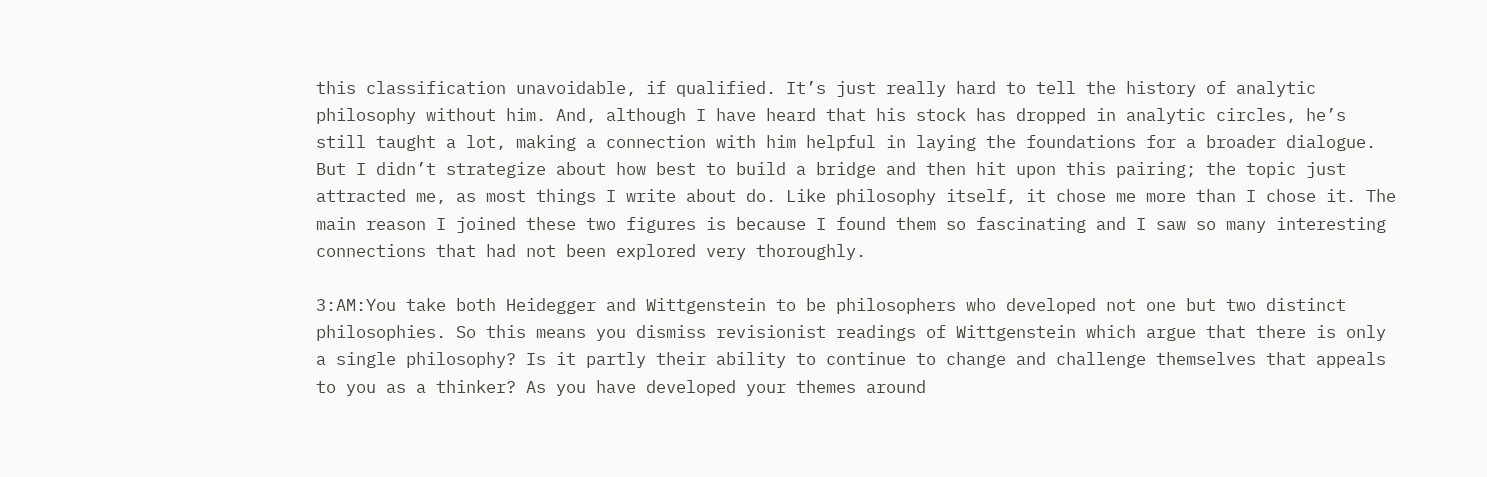this classification unavoidable, if qualified. It’s just really hard to tell the history of analytic philosophy without him. And, although I have heard that his stock has dropped in analytic circles, he’s still taught a lot, making a connection with him helpful in laying the foundations for a broader dialogue. But I didn’t strategize about how best to build a bridge and then hit upon this pairing; the topic just attracted me, as most things I write about do. Like philosophy itself, it chose me more than I chose it. The main reason I joined these two figures is because I found them so fascinating and I saw so many interesting connections that had not been explored very thoroughly.

3:AM:You take both Heidegger and Wittgenstein to be philosophers who developed not one but two distinct philosophies. So this means you dismiss revisionist readings of Wittgenstein which argue that there is only a single philosophy? Is it partly their ability to continue to change and challenge themselves that appeals to you as a thinker? As you have developed your themes around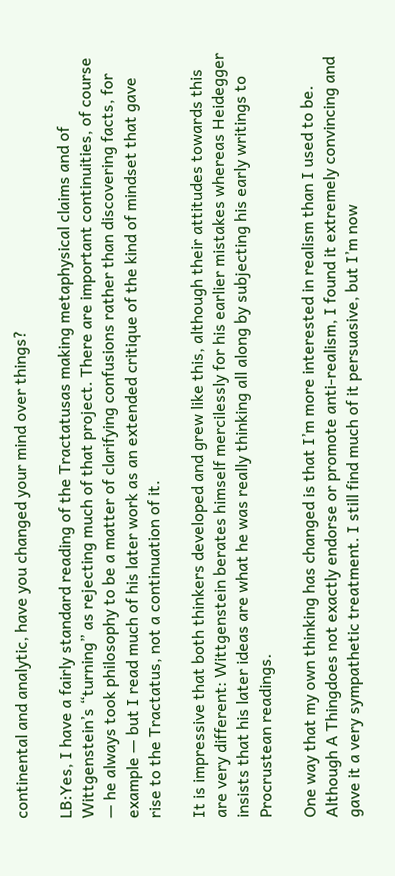continental and analytic, have you changed your mind over things?

LB:Yes, I have a fairly standard reading of the Tractatusas making metaphysical claims and of Wittgenstein’s “turning” as rejecting much of that project. There are important continuities, of course — he always took philosophy to be a matter of clarifying confusions rather than discovering facts, for example — but I read much of his later work as an extended critique of the kind of mindset that gave rise to the Tractatus, not a continuation of it.

It is impressive that both thinkers developed and grew like this, although their attitudes towards this are very different: Wittgenstein berates himself mercilessly for his earlier mistakes whereas Heidegger insists that his later ideas are what he was really thinking all along by subjecting his early writings to Procrustean readings.

One way that my own thinking has changed is that I’m more interested in realism than I used to be. Although A Thingdoes not exactly endorse or promote anti-realism, I found it extremely convincing and gave it a very sympathetic treatment. I still find much of it persuasive, but I’m now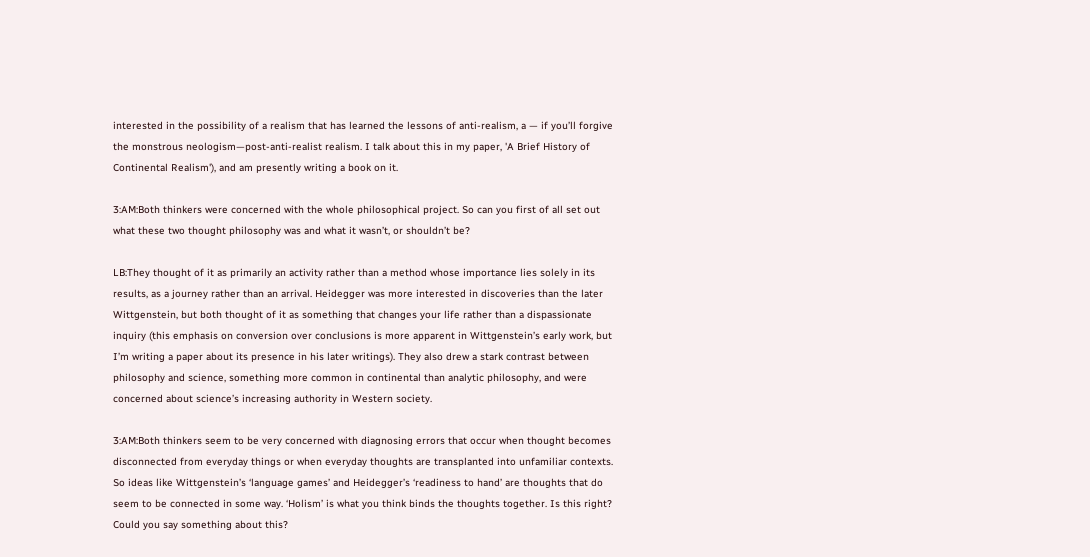interested in the possibility of a realism that has learned the lessons of anti-realism, a — if you’ll forgive the monstrous neologism—post-anti-realist realism. I talk about this in my paper, 'A Brief History of Continental Realism'), and am presently writing a book on it.

3:AM:Both thinkers were concerned with the whole philosophical project. So can you first of all set out what these two thought philosophy was and what it wasn’t, or shouldn’t be?

LB:They thought of it as primarily an activity rather than a method whose importance lies solely in its results, as a journey rather than an arrival. Heidegger was more interested in discoveries than the later Wittgenstein, but both thought of it as something that changes your life rather than a dispassionate inquiry (this emphasis on conversion over conclusions is more apparent in Wittgenstein’s early work, but I’m writing a paper about its presence in his later writings). They also drew a stark contrast between philosophy and science, something more common in continental than analytic philosophy, and were concerned about science’s increasing authority in Western society.

3:AM:Both thinkers seem to be very concerned with diagnosing errors that occur when thought becomes disconnected from everyday things or when everyday thoughts are transplanted into unfamiliar contexts. So ideas like Wittgenstein’s ‘language games’ and Heidegger’s ‘readiness to hand’ are thoughts that do seem to be connected in some way. ‘Holism’ is what you think binds the thoughts together. Is this right? Could you say something about this?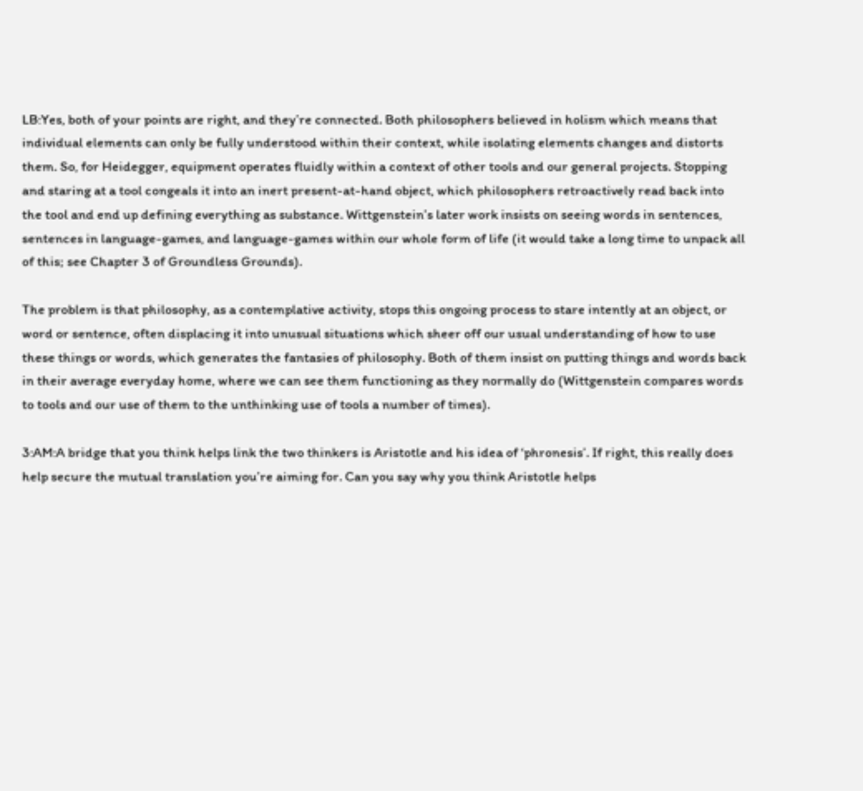LB:Yes, both of your points are right, and they’re connected. Both philosophers believed in holism which means that individual elements can only be fully understood within their context, while isolating elements changes and distorts them. So, for Heidegger, equipment operates fluidly within a context of other tools and our general projects. Stopping and staring at a tool congeals it into an inert present-at-hand object, which philosophers retroactively read back into the tool and end up defining everything as substance. Wittgenstein’s later work insists on seeing words in sentences, sentences in language-games, and language-games within our whole form of life (it would take a long time to unpack all of this; see Chapter 3 of Groundless Grounds).

The problem is that philosophy, as a contemplative activity, stops this ongoing process to stare intently at an object, or word or sentence, often displacing it into unusual situations which sheer off our usual understanding of how to use these things or words, which generates the fantasies of philosophy. Both of them insist on putting things and words back in their average everyday home, where we can see them functioning as they normally do (Wittgenstein compares words to tools and our use of them to the unthinking use of tools a number of times).

3:AM:A bridge that you think helps link the two thinkers is Aristotle and his idea of ‘phronesis’. If right, this really does help secure the mutual translation you’re aiming for. Can you say why you think Aristotle helps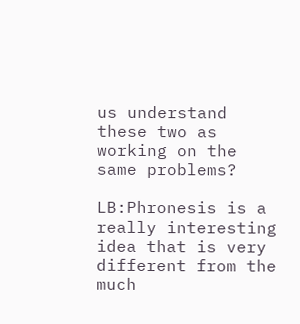us understand these two as working on the same problems?

LB:Phronesis is a really interesting idea that is very different from the much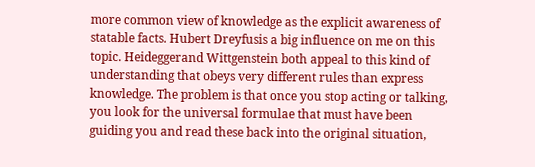more common view of knowledge as the explicit awareness of statable facts. Hubert Dreyfusis a big influence on me on this topic. Heideggerand Wittgenstein both appeal to this kind of understanding that obeys very different rules than express knowledge. The problem is that once you stop acting or talking, you look for the universal formulae that must have been guiding you and read these back into the original situation,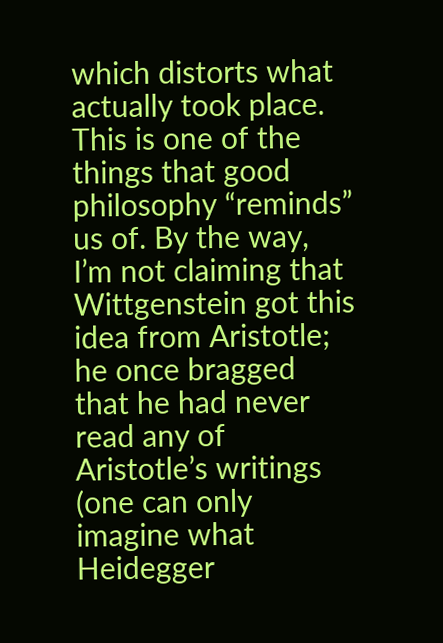which distorts what actually took place. This is one of the things that good philosophy “reminds” us of. By the way, I’m not claiming that Wittgenstein got this idea from Aristotle; he once bragged that he had never read any of Aristotle’s writings (one can only imagine what Heidegger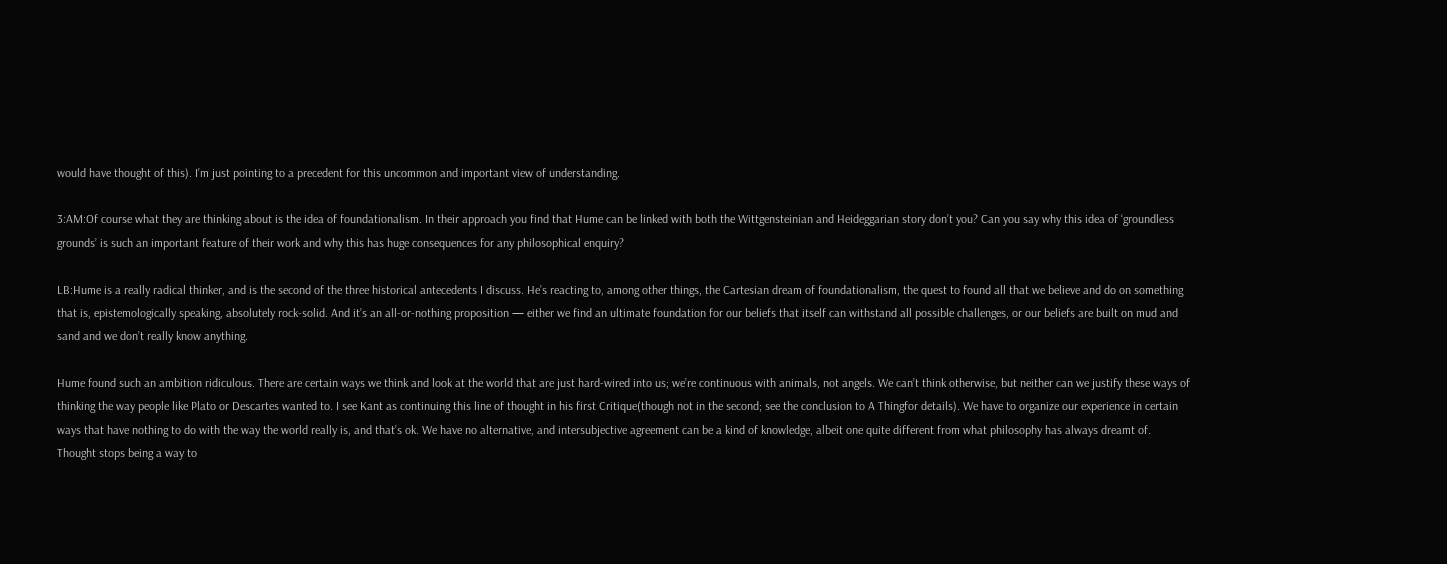would have thought of this). I’m just pointing to a precedent for this uncommon and important view of understanding.

3:AM:Of course what they are thinking about is the idea of foundationalism. In their approach you find that Hume can be linked with both the Wittgensteinian and Heideggarian story don’t you? Can you say why this idea of ‘groundless grounds’ is such an important feature of their work and why this has huge consequences for any philosophical enquiry?

LB:Hume is a really radical thinker, and is the second of the three historical antecedents I discuss. He’s reacting to, among other things, the Cartesian dream of foundationalism, the quest to found all that we believe and do on something that is, epistemologically speaking, absolutely rock-solid. And it’s an all-or-nothing proposition — either we find an ultimate foundation for our beliefs that itself can withstand all possible challenges, or our beliefs are built on mud and sand and we don’t really know anything.

Hume found such an ambition ridiculous. There are certain ways we think and look at the world that are just hard-wired into us; we’re continuous with animals, not angels. We can’t think otherwise, but neither can we justify these ways of thinking the way people like Plato or Descartes wanted to. I see Kant as continuing this line of thought in his first Critique(though not in the second; see the conclusion to A Thingfor details). We have to organize our experience in certain ways that have nothing to do with the way the world really is, and that’s ok. We have no alternative, and intersubjective agreement can be a kind of knowledge, albeit one quite different from what philosophy has always dreamt of. Thought stops being a way to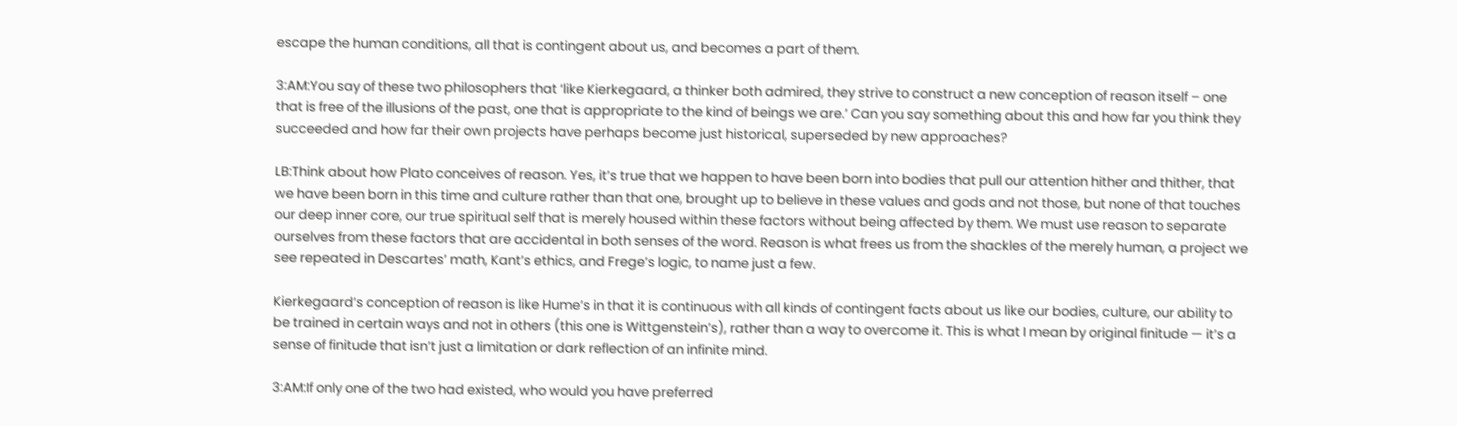escape the human conditions, all that is contingent about us, and becomes a part of them.

3:AM:You say of these two philosophers that ‘like Kierkegaard, a thinker both admired, they strive to construct a new conception of reason itself – one that is free of the illusions of the past, one that is appropriate to the kind of beings we are.’ Can you say something about this and how far you think they succeeded and how far their own projects have perhaps become just historical, superseded by new approaches?

LB:Think about how Plato conceives of reason. Yes, it’s true that we happen to have been born into bodies that pull our attention hither and thither, that we have been born in this time and culture rather than that one, brought up to believe in these values and gods and not those, but none of that touches our deep inner core, our true spiritual self that is merely housed within these factors without being affected by them. We must use reason to separate ourselves from these factors that are accidental in both senses of the word. Reason is what frees us from the shackles of the merely human, a project we see repeated in Descartes’ math, Kant’s ethics, and Frege’s logic, to name just a few.

Kierkegaard’s conception of reason is like Hume’s in that it is continuous with all kinds of contingent facts about us like our bodies, culture, our ability to be trained in certain ways and not in others (this one is Wittgenstein’s), rather than a way to overcome it. This is what I mean by original finitude — it’s a sense of finitude that isn’t just a limitation or dark reflection of an infinite mind.

3:AM:If only one of the two had existed, who would you have preferred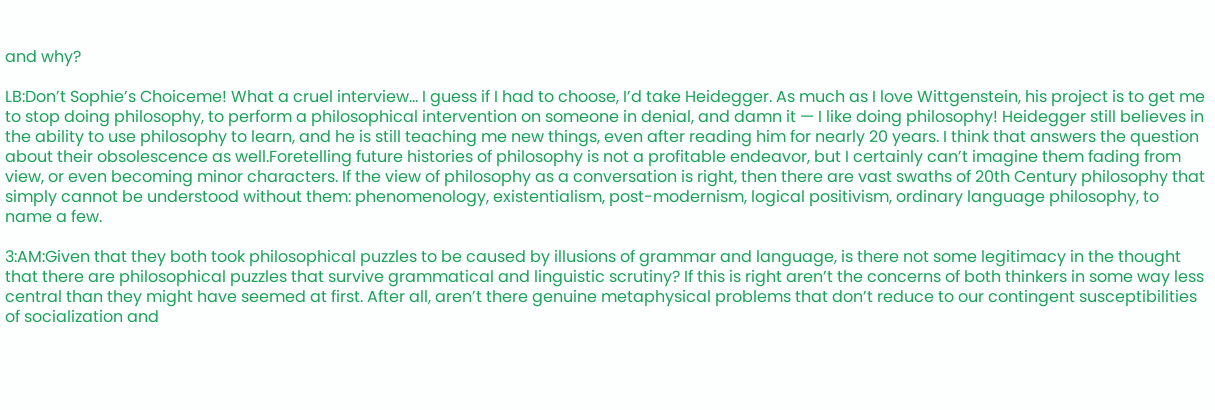and why?

LB:Don’t Sophie’s Choiceme! What a cruel interview… I guess if I had to choose, I’d take Heidegger. As much as I love Wittgenstein, his project is to get me to stop doing philosophy, to perform a philosophical intervention on someone in denial, and damn it — I like doing philosophy! Heidegger still believes in the ability to use philosophy to learn, and he is still teaching me new things, even after reading him for nearly 20 years. I think that answers the question about their obsolescence as well.Foretelling future histories of philosophy is not a profitable endeavor, but I certainly can’t imagine them fading from view, or even becoming minor characters. If the view of philosophy as a conversation is right, then there are vast swaths of 20th Century philosophy that simply cannot be understood without them: phenomenology, existentialism, post-modernism, logical positivism, ordinary language philosophy, to name a few.

3:AM:Given that they both took philosophical puzzles to be caused by illusions of grammar and language, is there not some legitimacy in the thought that there are philosophical puzzles that survive grammatical and linguistic scrutiny? If this is right aren’t the concerns of both thinkers in some way less central than they might have seemed at first. After all, aren’t there genuine metaphysical problems that don’t reduce to our contingent susceptibilities of socialization and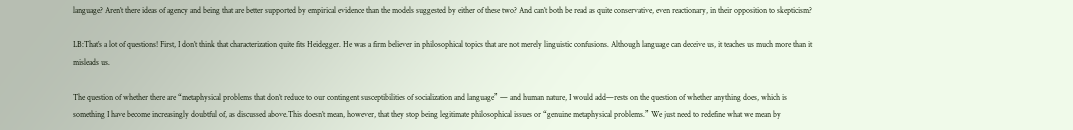language? Aren’t there ideas of agency and being that are better supported by empirical evidence than the models suggested by either of these two? And can’t both be read as quite conservative, even reactionary, in their opposition to skepticism?

LB:That’s a lot of questions! First, I don’t think that characterization quite fits Heidegger. He was a firm believer in philosophical topics that are not merely linguistic confusions. Although language can deceive us, it teaches us much more than it misleads us.

The question of whether there are “metaphysical problems that don’t reduce to our contingent susceptibilities of socialization and language” — and human nature, I would add—rests on the question of whether anything does, which is something I have become increasingly doubtful of, as discussed above.This doesn’t mean, however, that they stop being legitimate philosophical issues or “genuine metaphysical problems.” We just need to redefine what we mean by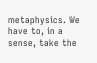metaphysics. We have to, in a sense, take the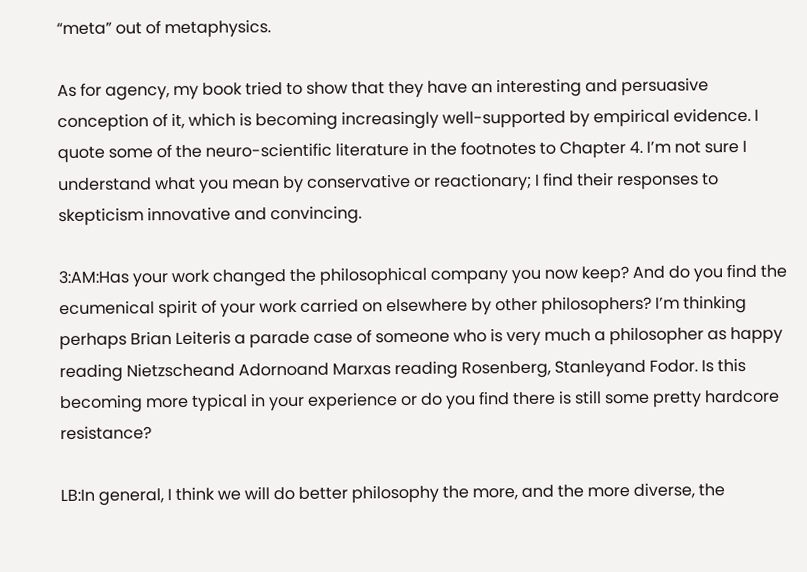“meta” out of metaphysics.

As for agency, my book tried to show that they have an interesting and persuasive conception of it, which is becoming increasingly well-supported by empirical evidence. I quote some of the neuro-scientific literature in the footnotes to Chapter 4. I’m not sure I understand what you mean by conservative or reactionary; I find their responses to skepticism innovative and convincing.

3:AM:Has your work changed the philosophical company you now keep? And do you find the ecumenical spirit of your work carried on elsewhere by other philosophers? I’m thinking perhaps Brian Leiteris a parade case of someone who is very much a philosopher as happy reading Nietzscheand Adornoand Marxas reading Rosenberg, Stanleyand Fodor. Is this becoming more typical in your experience or do you find there is still some pretty hardcore resistance?

LB:In general, I think we will do better philosophy the more, and the more diverse, the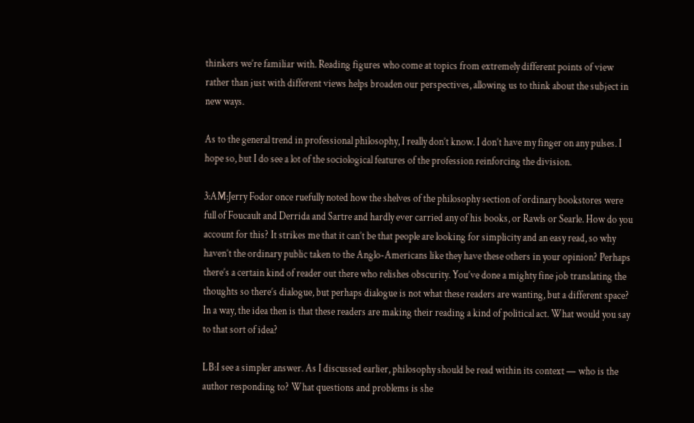thinkers we’re familiar with. Reading figures who come at topics from extremely different points of view rather than just with different views helps broaden our perspectives, allowing us to think about the subject in new ways.

As to the general trend in professional philosophy, I really don’t know. I don’t have my finger on any pulses. I hope so, but I do see a lot of the sociological features of the profession reinforcing the division.

3:AM:Jerry Fodor once ruefully noted how the shelves of the philosophy section of ordinary bookstores were full of Foucault and Derrida and Sartre and hardly ever carried any of his books, or Rawls or Searle. How do you account for this? It strikes me that it can’t be that people are looking for simplicity and an easy read, so why haven’t the ordinary public taken to the Anglo-Americans like they have these others in your opinion? Perhaps there’s a certain kind of reader out there who relishes obscurity. You’ve done a mighty fine job translating the thoughts so there’s dialogue, but perhaps dialogue is not what these readers are wanting, but a different space? In a way, the idea then is that these readers are making their reading a kind of political act. What would you say to that sort of idea?

LB:I see a simpler answer. As I discussed earlier, philosophy should be read within its context — who is the author responding to? What questions and problems is she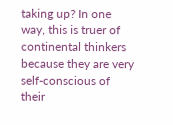taking up? In one way, this is truer of continental thinkers because they are very self-conscious of their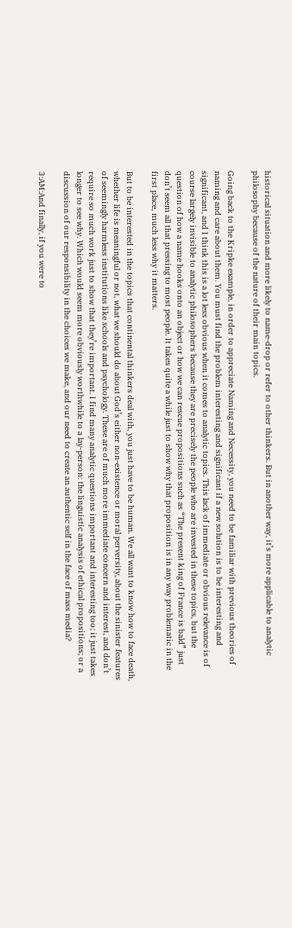historical situation and more likely to name-drop or refer to other thinkers. But in another way, it’s more applicable to analytic philosophy because of the nature of their main topics.

Going back to the Kripke example, in order to appreciate Naming and Necessity, you need to be familiar with previous theories of naming and care about them. You must find the problem interesting and significant if a new solution is to be interesting and significant, and I think this is a lot less obvious when it comes to analytic topics. This lack of immediate or obvious relevance is of course largely invisible to analytic philosophers because they are precisely the people who are invested in these topics, but the question of how a name hooks onto an object or how we can rescue propositions such as “The present king of France is bald” just don’t seem all that pressing to most people. It takes quite a while just to show why that proposition is in any way problematic in the first place, much less why it matters.

But to be interested in the topics that continental thinkers deal with, you just have to be human. We all want to know how to face death, whether life is meaningful or not, what we should do about God’s either non-existence or moral perversity, about the sinister features of seemingly harmless institutions like schools and psychology. These are of much more immediate concern and interest, and don’t require so much work just to show that they’re important. I find many analytic questions important and interesting too; it just takes longer to see why. Which would seem more obviously worthwhile to a lay-person: the linguistic analysis of ethical propositions; or a discussion of our responsibility in the choices we make, and our need to create an authentic self in the face of mass media?

3:AM:And finally, if you were to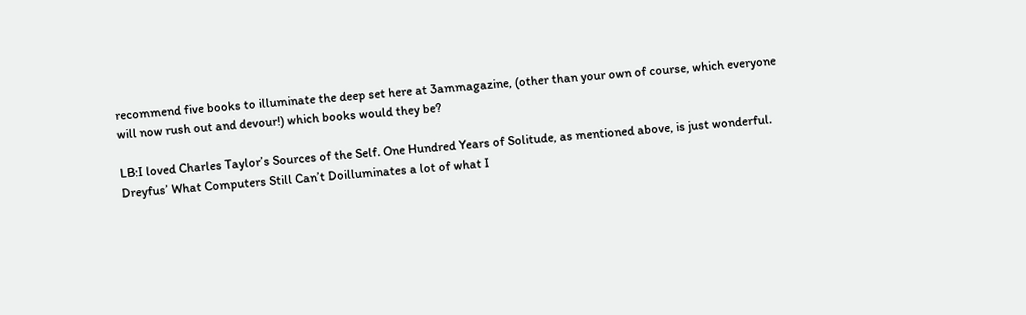recommend five books to illuminate the deep set here at 3ammagazine, (other than your own of course, which everyone will now rush out and devour!) which books would they be?

LB:I loved Charles Taylor’s Sources of the Self. One Hundred Years of Solitude, as mentioned above, is just wonderful. Dreyfus’ What Computers Still Can’t Doilluminates a lot of what I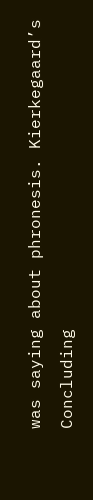was saying about phronesis. Kierkegaard’s Concluding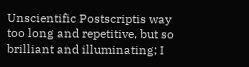Unscientific Postscriptis way too long and repetitive, but so brilliant and illuminating; I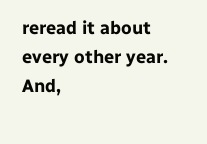reread it about every other year. And,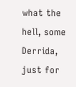what the hell, some Derrida, just for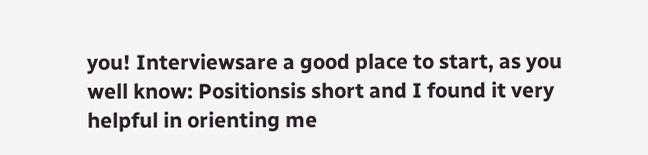you! Interviewsare a good place to start, as you well know: Positionsis short and I found it very helpful in orienting me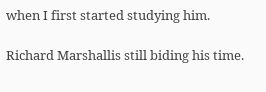when I first started studying him.

Richard Marshallis still biding his time.